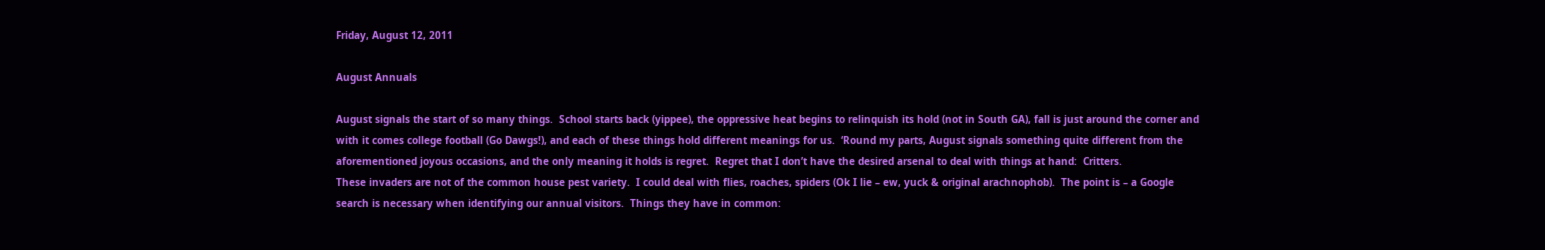Friday, August 12, 2011

August Annuals

August signals the start of so many things.  School starts back (yippee), the oppressive heat begins to relinquish its hold (not in South GA), fall is just around the corner and with it comes college football (Go Dawgs!), and each of these things hold different meanings for us.  ‘Round my parts, August signals something quite different from the aforementioned joyous occasions, and the only meaning it holds is regret.  Regret that I don’t have the desired arsenal to deal with things at hand:  Critters.
These invaders are not of the common house pest variety.  I could deal with flies, roaches, spiders (Ok I lie – ew, yuck & original arachnophob).  The point is – a Google search is necessary when identifying our annual visitors.  Things they have in common: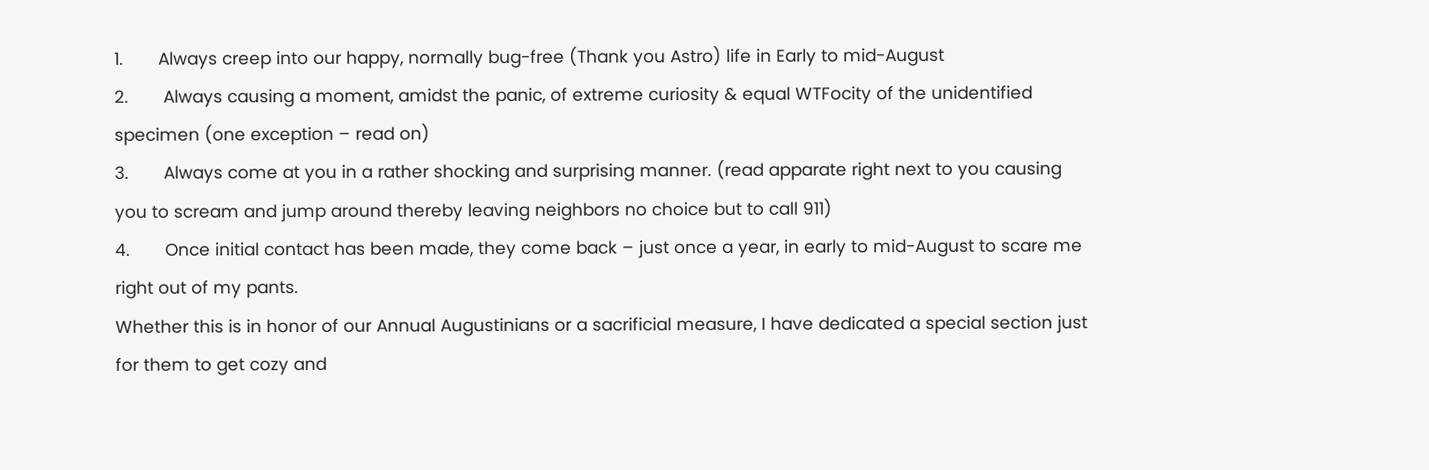1.       Always creep into our happy, normally bug-free (Thank you Astro) life in Early to mid-August
2.       Always causing a moment, amidst the panic, of extreme curiosity & equal WTFocity of the unidentified specimen (one exception – read on)
3.       Always come at you in a rather shocking and surprising manner. (read apparate right next to you causing you to scream and jump around thereby leaving neighbors no choice but to call 911)
4.       Once initial contact has been made, they come back – just once a year, in early to mid-August to scare me right out of my pants.
Whether this is in honor of our Annual Augustinians or a sacrificial measure, I have dedicated a special section just for them to get cozy and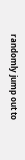randomly jump out to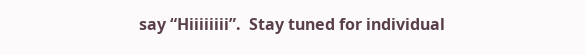say “Hiiiiiiii”.  Stay tuned for individual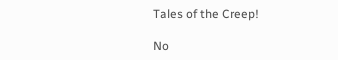Tales of the Creep!

No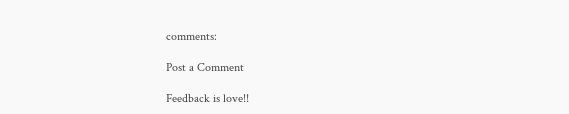comments:

Post a Comment

Feedback is love!!